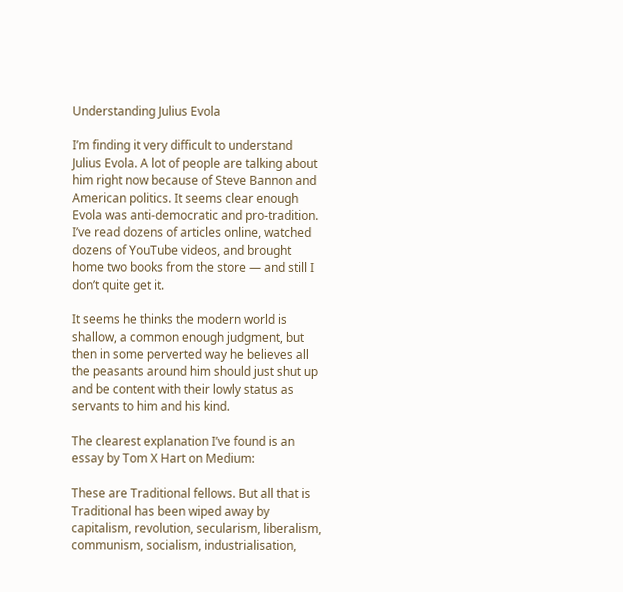Understanding Julius Evola

I’m finding it very difficult to understand Julius Evola. A lot of people are talking about him right now because of Steve Bannon and American politics. It seems clear enough Evola was anti-democratic and pro-tradition. I’ve read dozens of articles online, watched dozens of YouTube videos, and brought home two books from the store — and still I don’t quite get it.

It seems he thinks the modern world is shallow, a common enough judgment, but then in some perverted way he believes all the peasants around him should just shut up and be content with their lowly status as servants to him and his kind.

The clearest explanation I’ve found is an essay by Tom X Hart on Medium:

These are Traditional fellows. But all that is Traditional has been wiped away by capitalism, revolution, secularism, liberalism, communism, socialism, industrialisation,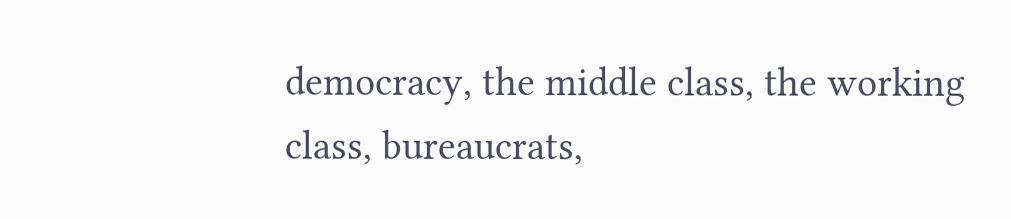democracy, the middle class, the working class, bureaucrats,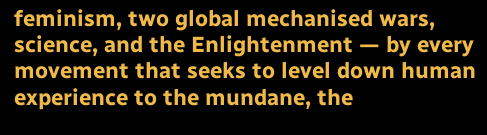feminism, two global mechanised wars, science, and the Enlightenment — by every movement that seeks to level down human experience to the mundane, the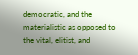democratic, and the materialistic as opposed to the vital, elitist, and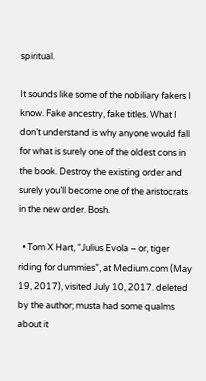spiritual.

It sounds like some of the nobiliary fakers I know. Fake ancestry, fake titles. What I don’t understand is why anyone would fall for what is surely one of the oldest cons in the book. Destroy the existing order and surely you’ll become one of the aristocrats in the new order. Bosh.

  • Tom X Hart, “Julius Evola – or, tiger riding for dummies”, at Medium.com (May 19, 2017), visited July 10, 2017. deleted by the author; musta had some qualms about it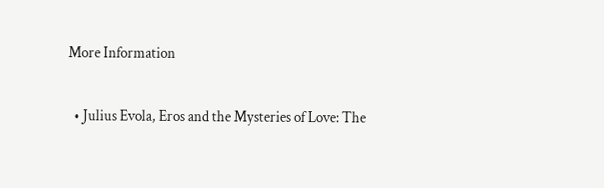More Information

  • Julius Evola, Eros and the Mysteries of Love: The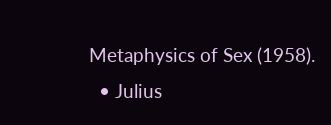Metaphysics of Sex (1958).
  • Julius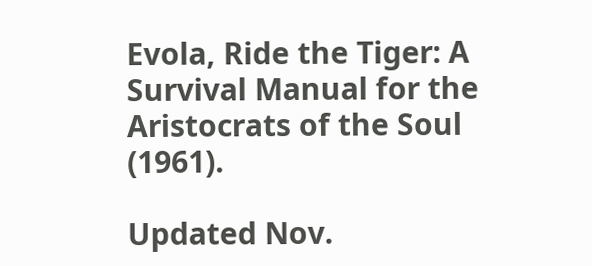Evola, Ride the Tiger: A Survival Manual for the Aristocrats of the Soul (1961).

Updated Nov.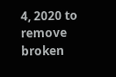4, 2020 to remove broken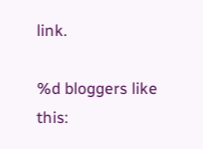link.

%d bloggers like this: